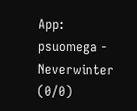App: psuomega - Neverwinter (0/0)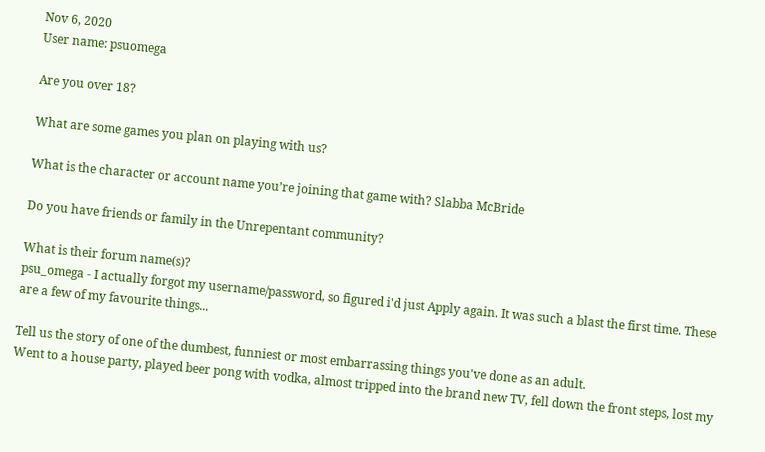Nov 6, 2020
User name: psuomega

Are you over 18?

What are some games you plan on playing with us?

What is the character or account name you’re joining that game with? Slabba McBride

Do you have friends or family in the Unrepentant community?

What is their forum name(s)?
psu_omega - I actually forgot my username/password, so figured i'd just Apply again. It was such a blast the first time. These are a few of my favourite things...

Tell us the story of one of the dumbest, funniest or most embarrassing things you've done as an adult.
Went to a house party, played beer pong with vodka, almost tripped into the brand new TV, fell down the front steps, lost my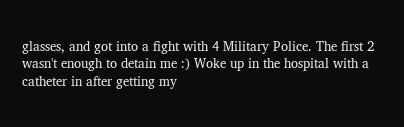glasses, and got into a fight with 4 Military Police. The first 2 wasn't enough to detain me :) Woke up in the hospital with a catheter in after getting my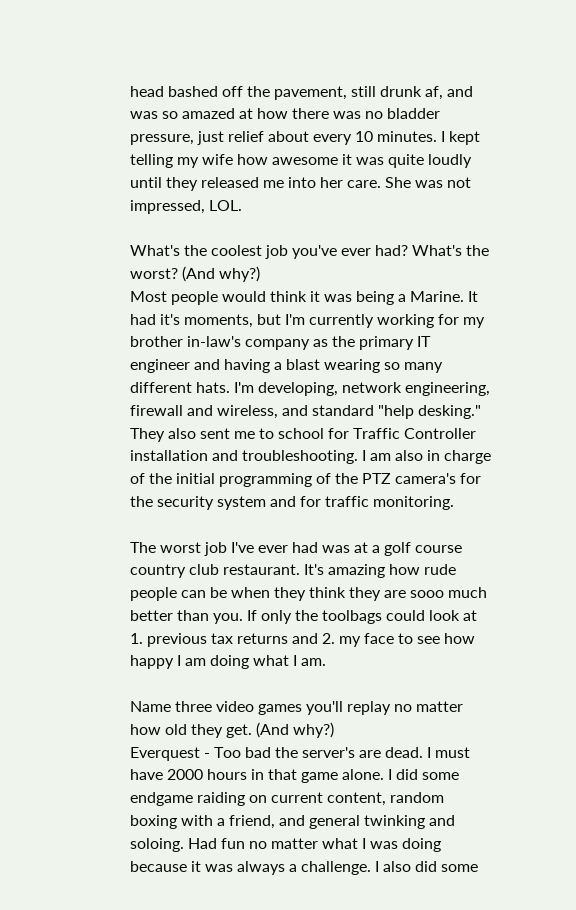head bashed off the pavement, still drunk af, and was so amazed at how there was no bladder pressure, just relief about every 10 minutes. I kept telling my wife how awesome it was quite loudly until they released me into her care. She was not impressed, LOL.

What's the coolest job you've ever had? What's the worst? (And why?)
Most people would think it was being a Marine. It had it's moments, but I'm currently working for my brother in-law's company as the primary IT engineer and having a blast wearing so many different hats. I'm developing, network engineering, firewall and wireless, and standard "help desking." They also sent me to school for Traffic Controller installation and troubleshooting. I am also in charge of the initial programming of the PTZ camera's for the security system and for traffic monitoring.

The worst job I've ever had was at a golf course country club restaurant. It's amazing how rude people can be when they think they are sooo much better than you. If only the toolbags could look at 1. previous tax returns and 2. my face to see how happy I am doing what I am.

Name three video games you'll replay no matter how old they get. (And why?)
Everquest - Too bad the server's are dead. I must have 2000 hours in that game alone. I did some endgame raiding on current content, random boxing with a friend, and general twinking and soloing. Had fun no matter what I was doing because it was always a challenge. I also did some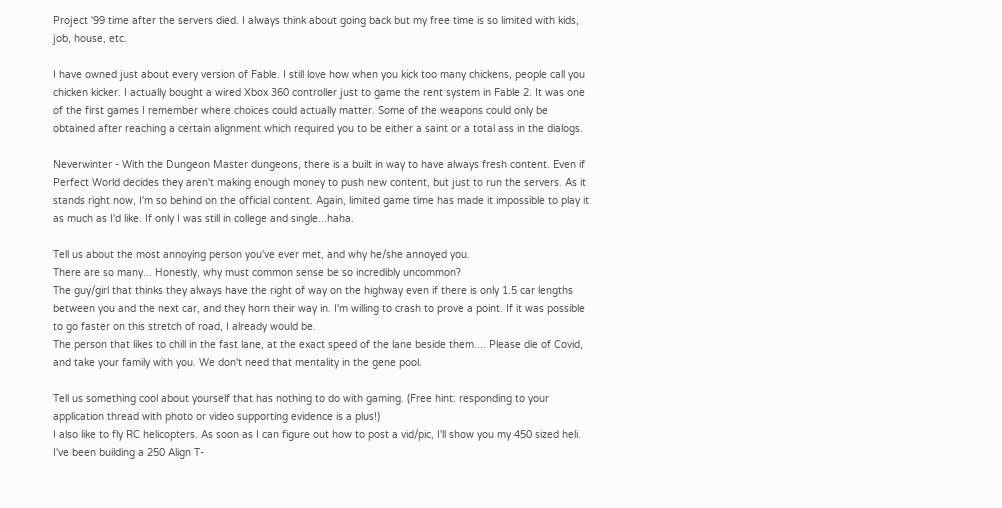Project '99 time after the servers died. I always think about going back but my free time is so limited with kids, job, house, etc.

I have owned just about every version of Fable. I still love how when you kick too many chickens, people call you chicken kicker. I actually bought a wired Xbox 360 controller just to game the rent system in Fable 2. It was one of the first games I remember where choices could actually matter. Some of the weapons could only be obtained after reaching a certain alignment which required you to be either a saint or a total ass in the dialogs.

Neverwinter - With the Dungeon Master dungeons, there is a built in way to have always fresh content. Even if Perfect World decides they aren't making enough money to push new content, but just to run the servers. As it stands right now, I'm so behind on the official content. Again, limited game time has made it impossible to play it as much as I'd like. If only I was still in college and single...haha.

Tell us about the most annoying person you've ever met, and why he/she annoyed you.
There are so many... Honestly, why must common sense be so incredibly uncommon?
The guy/girl that thinks they always have the right of way on the highway even if there is only 1.5 car lengths between you and the next car, and they horn their way in. I'm willing to crash to prove a point. If it was possible to go faster on this stretch of road, I already would be.
The person that likes to chill in the fast lane, at the exact speed of the lane beside them.... Please die of Covid, and take your family with you. We don't need that mentality in the gene pool.

Tell us something cool about yourself that has nothing to do with gaming. (Free hint: responding to your application thread with photo or video supporting evidence is a plus!)
I also like to fly RC helicopters. As soon as I can figure out how to post a vid/pic, I'll show you my 450 sized heli. I've been building a 250 Align T-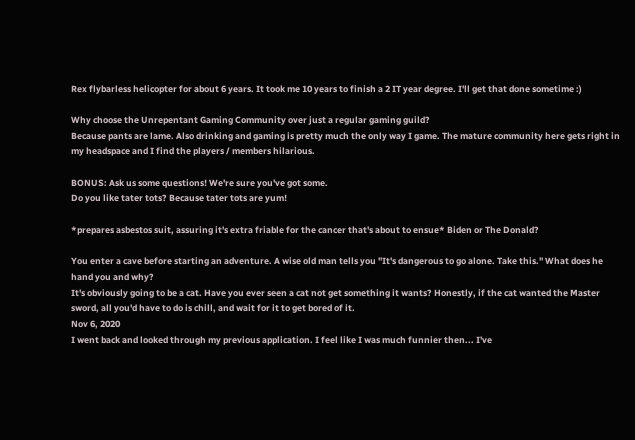Rex flybarless helicopter for about 6 years. It took me 10 years to finish a 2 IT year degree. I'll get that done sometime :)

Why choose the Unrepentant Gaming Community over just a regular gaming guild?
Because pants are lame. Also drinking and gaming is pretty much the only way I game. The mature community here gets right in my headspace and I find the players / members hilarious.

BONUS: Ask us some questions! We're sure you've got some.
Do you like tater tots? Because tater tots are yum!

*prepares asbestos suit, assuring it's extra friable for the cancer that's about to ensue* Biden or The Donald?

You enter a cave before starting an adventure. A wise old man tells you "It's dangerous to go alone. Take this." What does he hand you and why?
It's obviously going to be a cat. Have you ever seen a cat not get something it wants? Honestly, if the cat wanted the Master sword, all you'd have to do is chill, and wait for it to get bored of it.
Nov 6, 2020
I went back and looked through my previous application. I feel like I was much funnier then... I've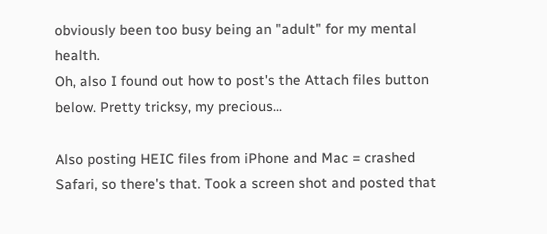obviously been too busy being an "adult" for my mental health.
Oh, also I found out how to post's the Attach files button below. Pretty tricksy, my precious...

Also posting HEIC files from iPhone and Mac = crashed Safari, so there's that. Took a screen shot and posted that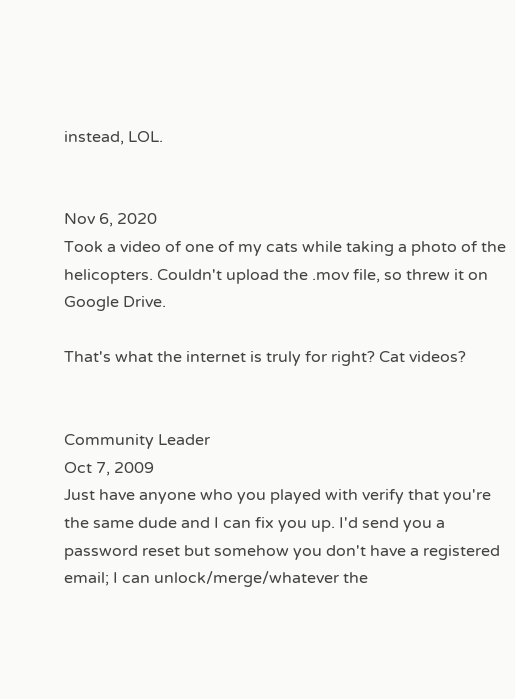instead, LOL.


Nov 6, 2020
Took a video of one of my cats while taking a photo of the helicopters. Couldn't upload the .mov file, so threw it on Google Drive.

That's what the internet is truly for right? Cat videos?


Community Leader
Oct 7, 2009
Just have anyone who you played with verify that you're the same dude and I can fix you up. I'd send you a password reset but somehow you don't have a registered email; I can unlock/merge/whatever the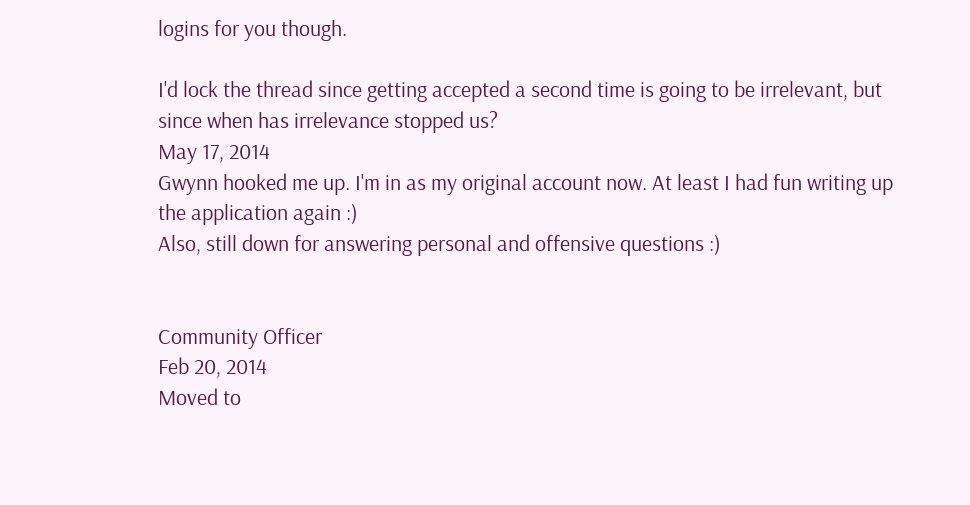logins for you though.

I'd lock the thread since getting accepted a second time is going to be irrelevant, but since when has irrelevance stopped us?
May 17, 2014
Gwynn hooked me up. I'm in as my original account now. At least I had fun writing up the application again :)
Also, still down for answering personal and offensive questions :)


Community Officer
Feb 20, 2014
Moved to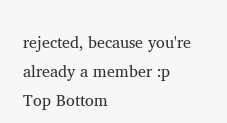rejected, because you're already a member :p
Top Bottom